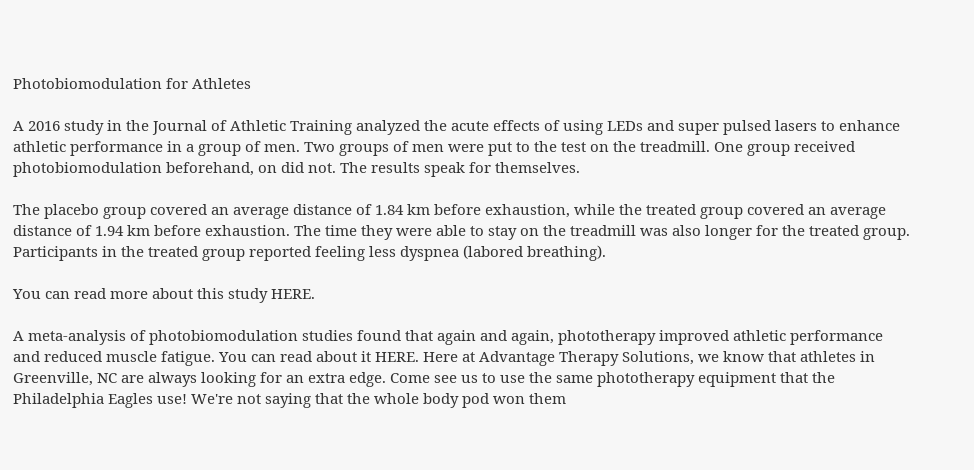Photobiomodulation for Athletes

A 2016 study in the Journal of Athletic Training analyzed the acute effects of using LEDs and super pulsed lasers to enhance athletic performance in a group of men. Two groups of men were put to the test on the treadmill. One group received photobiomodulation beforehand, on did not. The results speak for themselves.

The placebo group covered an average distance of 1.84 km before exhaustion, while the treated group covered an average distance of 1.94 km before exhaustion. The time they were able to stay on the treadmill was also longer for the treated group. Participants in the treated group reported feeling less dyspnea (labored breathing).

You can read more about this study HERE.

A meta-analysis of photobiomodulation studies found that again and again, phototherapy improved athletic performance and reduced muscle fatigue. You can read about it HERE. Here at Advantage Therapy Solutions, we know that athletes in Greenville, NC are always looking for an extra edge. Come see us to use the same phototherapy equipment that the Philadelphia Eagles use! We're not saying that the whole body pod won them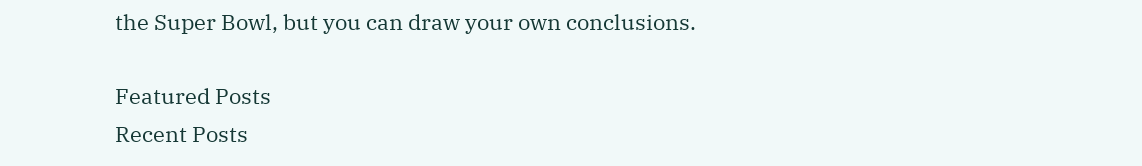the Super Bowl, but you can draw your own conclusions.

Featured Posts
Recent Posts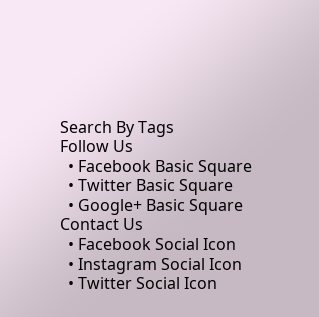Search By Tags
Follow Us
  • Facebook Basic Square
  • Twitter Basic Square
  • Google+ Basic Square
Contact Us
  • Facebook Social Icon
  • Instagram Social Icon
  • Twitter Social Icon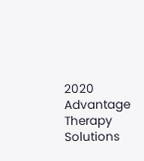2020 Advantage Therapy Solutions